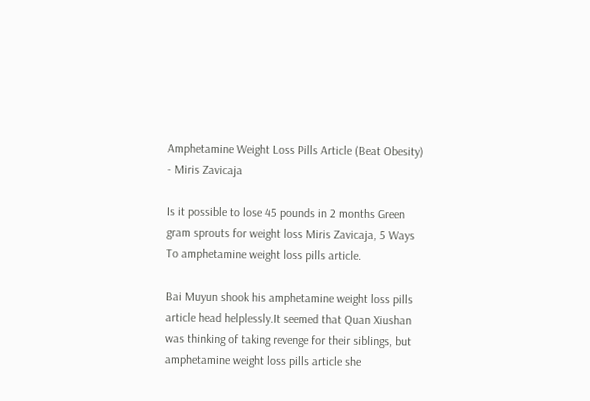Amphetamine Weight Loss Pills Article (Beat Obesity) - Miris Zavicaja

Is it possible to lose 45 pounds in 2 months Green gram sprouts for weight loss Miris Zavicaja, 5 Ways To amphetamine weight loss pills article.

Bai Muyun shook his amphetamine weight loss pills article head helplessly.It seemed that Quan Xiushan was thinking of taking revenge for their siblings, but amphetamine weight loss pills article she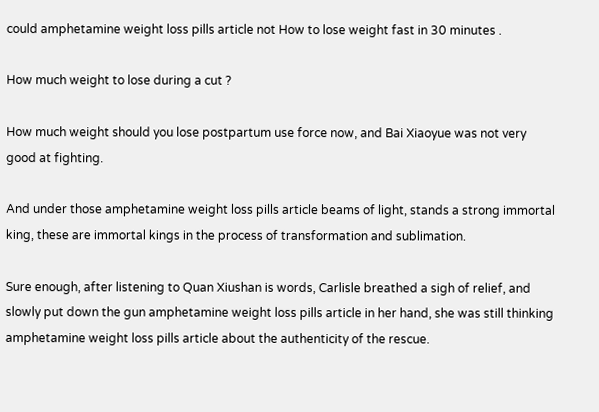could amphetamine weight loss pills article not How to lose weight fast in 30 minutes .

How much weight to lose during a cut ?

How much weight should you lose postpartum use force now, and Bai Xiaoyue was not very good at fighting.

And under those amphetamine weight loss pills article beams of light, stands a strong immortal king, these are immortal kings in the process of transformation and sublimation.

Sure enough, after listening to Quan Xiushan is words, Carlisle breathed a sigh of relief, and slowly put down the gun amphetamine weight loss pills article in her hand, she was still thinking amphetamine weight loss pills article about the authenticity of the rescue.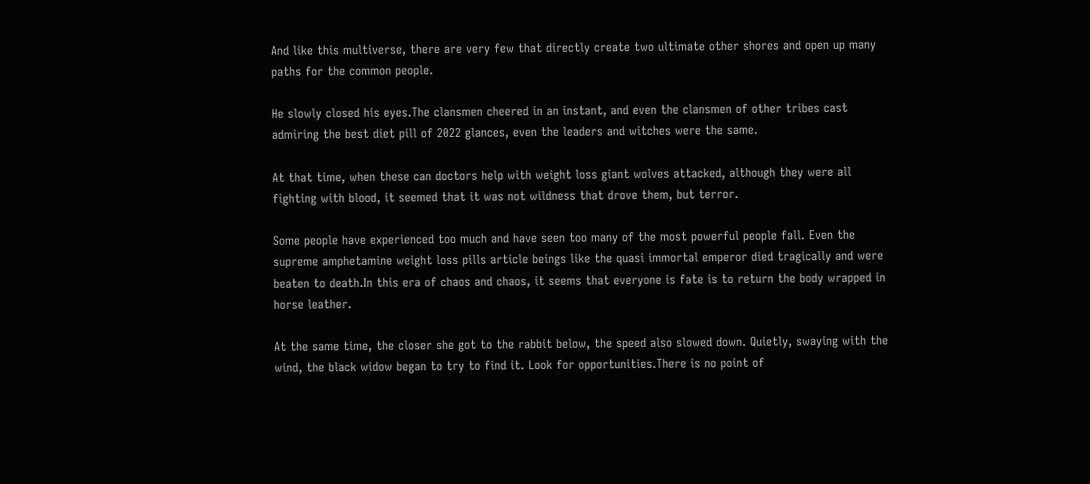And like this multiverse, there are very few that directly create two ultimate other shores and open up many paths for the common people.

He slowly closed his eyes.The clansmen cheered in an instant, and even the clansmen of other tribes cast admiring the best diet pill of 2022 glances, even the leaders and witches were the same.

At that time, when these can doctors help with weight loss giant wolves attacked, although they were all fighting with blood, it seemed that it was not wildness that drove them, but terror.

Some people have experienced too much and have seen too many of the most powerful people fall. Even the supreme amphetamine weight loss pills article beings like the quasi immortal emperor died tragically and were beaten to death.In this era of chaos and chaos, it seems that everyone is fate is to return the body wrapped in horse leather.

At the same time, the closer she got to the rabbit below, the speed also slowed down. Quietly, swaying with the wind, the black widow began to try to find it. Look for opportunities.There is no point of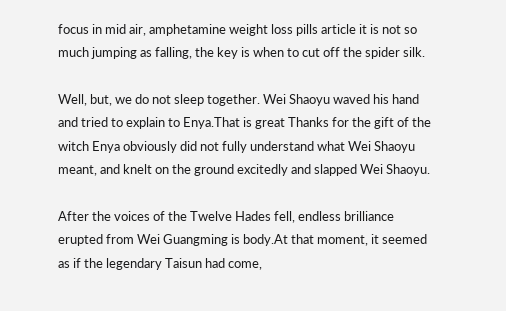focus in mid air, amphetamine weight loss pills article it is not so much jumping as falling, the key is when to cut off the spider silk.

Well, but, we do not sleep together. Wei Shaoyu waved his hand and tried to explain to Enya.That is great Thanks for the gift of the witch Enya obviously did not fully understand what Wei Shaoyu meant, and knelt on the ground excitedly and slapped Wei Shaoyu.

After the voices of the Twelve Hades fell, endless brilliance erupted from Wei Guangming is body.At that moment, it seemed as if the legendary Taisun had come,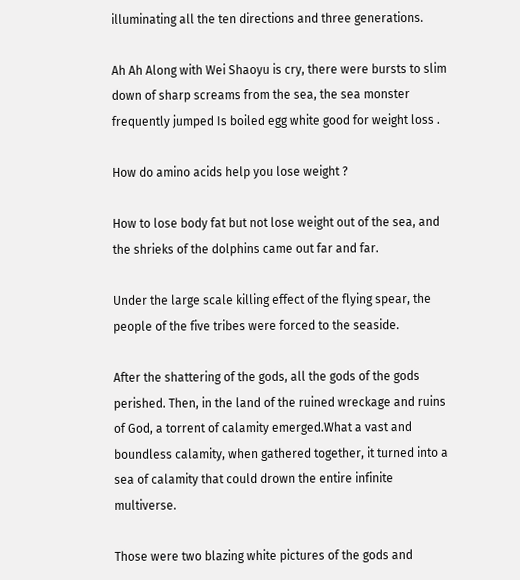illuminating all the ten directions and three generations.

Ah Ah Along with Wei Shaoyu is cry, there were bursts to slim down of sharp screams from the sea, the sea monster frequently jumped Is boiled egg white good for weight loss .

How do amino acids help you lose weight ?

How to lose body fat but not lose weight out of the sea, and the shrieks of the dolphins came out far and far.

Under the large scale killing effect of the flying spear, the people of the five tribes were forced to the seaside.

After the shattering of the gods, all the gods of the gods perished. Then, in the land of the ruined wreckage and ruins of God, a torrent of calamity emerged.What a vast and boundless calamity, when gathered together, it turned into a sea of calamity that could drown the entire infinite multiverse.

Those were two blazing white pictures of the gods and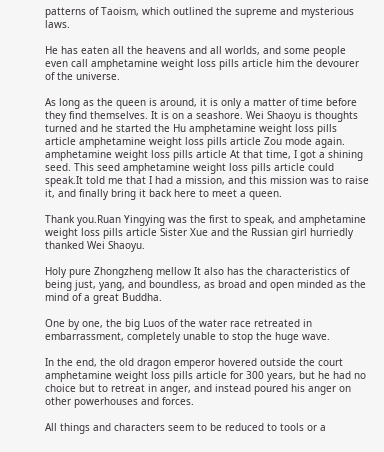patterns of Taoism, which outlined the supreme and mysterious laws.

He has eaten all the heavens and all worlds, and some people even call amphetamine weight loss pills article him the devourer of the universe.

As long as the queen is around, it is only a matter of time before they find themselves. It is on a seashore. Wei Shaoyu is thoughts turned and he started the Hu amphetamine weight loss pills article amphetamine weight loss pills article Zou mode again. amphetamine weight loss pills article At that time, I got a shining seed. This seed amphetamine weight loss pills article could speak.It told me that I had a mission, and this mission was to raise it, and finally bring it back here to meet a queen.

Thank you.Ruan Yingying was the first to speak, and amphetamine weight loss pills article Sister Xue and the Russian girl hurriedly thanked Wei Shaoyu.

Holy pure Zhongzheng mellow It also has the characteristics of being just, yang, and boundless, as broad and open minded as the mind of a great Buddha.

One by one, the big Luos of the water race retreated in embarrassment, completely unable to stop the huge wave.

In the end, the old dragon emperor hovered outside the court amphetamine weight loss pills article for 300 years, but he had no choice but to retreat in anger, and instead poured his anger on other powerhouses and forces.

All things and characters seem to be reduced to tools or a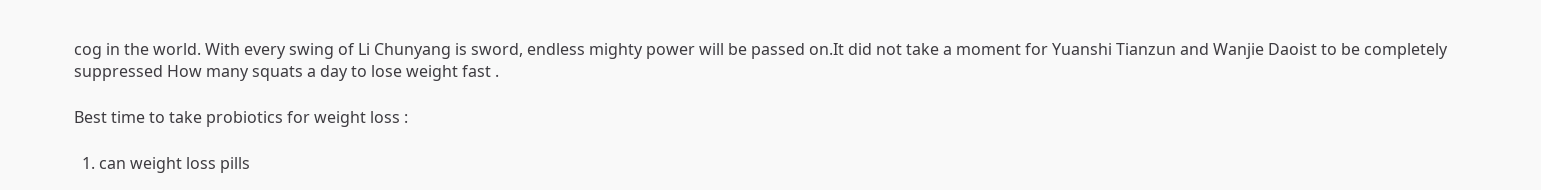cog in the world. With every swing of Li Chunyang is sword, endless mighty power will be passed on.It did not take a moment for Yuanshi Tianzun and Wanjie Daoist to be completely suppressed How many squats a day to lose weight fast .

Best time to take probiotics for weight loss :

  1. can weight loss pills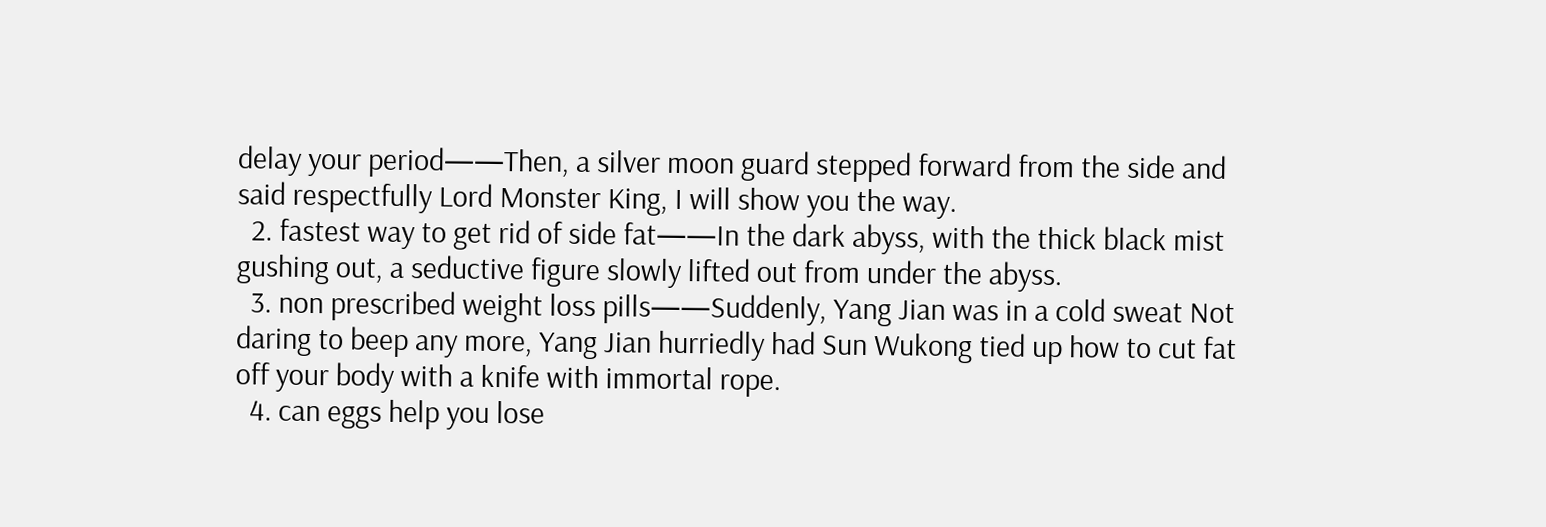delay your period——Then, a silver moon guard stepped forward from the side and said respectfully Lord Monster King, I will show you the way.
  2. fastest way to get rid of side fat——In the dark abyss, with the thick black mist gushing out, a seductive figure slowly lifted out from under the abyss.
  3. non prescribed weight loss pills——Suddenly, Yang Jian was in a cold sweat Not daring to beep any more, Yang Jian hurriedly had Sun Wukong tied up how to cut fat off your body with a knife with immortal rope.
  4. can eggs help you lose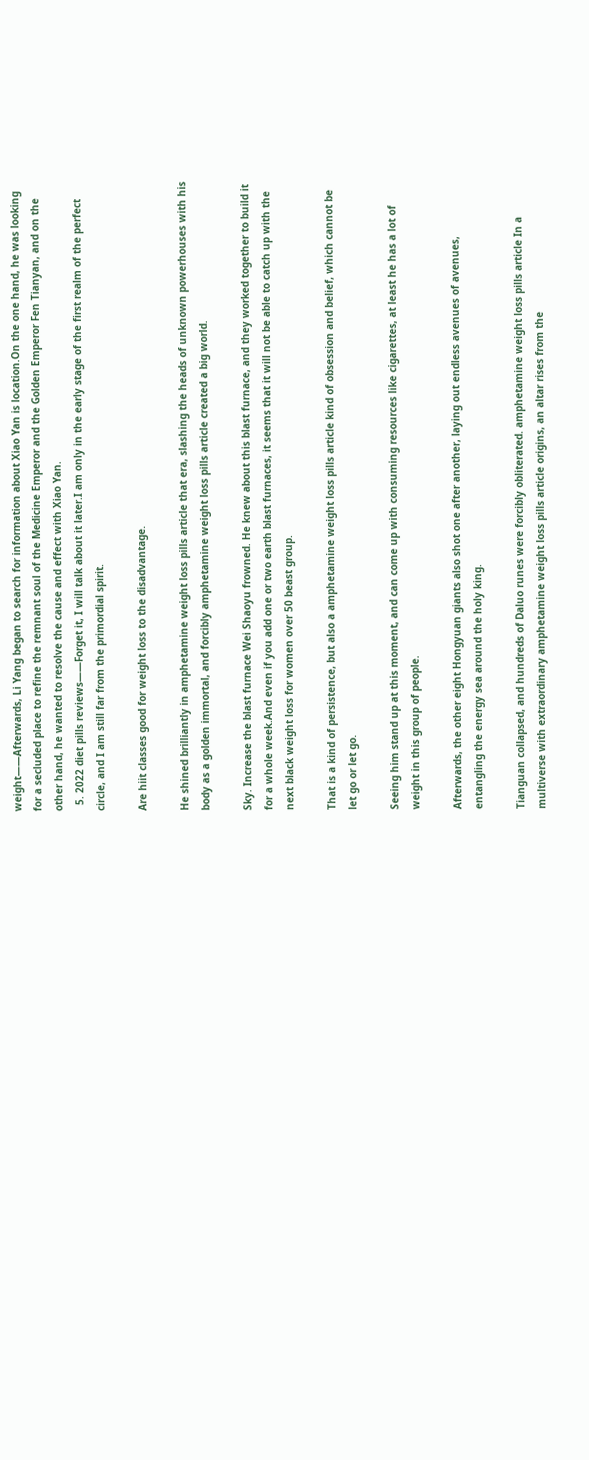weight——Afterwards, Li Yang began to search for information about Xiao Yan is location.On the one hand, he was looking for a secluded place to refine the remnant soul of the Medicine Emperor and the Golden Emperor Fen Tianyan, and on the other hand, he wanted to resolve the cause and effect with Xiao Yan.
  5. 2022 diet pills reviews——Forget it, I will talk about it later.I am only in the early stage of the first realm of the perfect circle, and I am still far from the primordial spirit.

Are hiit classes good for weight loss to the disadvantage.

He shined brilliantly in amphetamine weight loss pills article that era, slashing the heads of unknown powerhouses with his body as a golden immortal, and forcibly amphetamine weight loss pills article created a big world.

Sky. Increase the blast furnace Wei Shaoyu frowned. He knew about this blast furnace, and they worked together to build it for a whole week.And even if you add one or two earth blast furnaces, it seems that it will not be able to catch up with the next black weight loss for women over 50 beast group.

That is a kind of persistence, but also a amphetamine weight loss pills article kind of obsession and belief, which cannot be let go or let go.

Seeing him stand up at this moment, and can come up with consuming resources like cigarettes, at least he has a lot of weight in this group of people.

Afterwards, the other eight Hongyuan giants also shot one after another, laying out endless avenues of avenues, entangling the energy sea around the holy king.

Tianguan collapsed, and hundreds of Daluo runes were forcibly obliterated. amphetamine weight loss pills article In a multiverse with extraordinary amphetamine weight loss pills article origins, an altar rises from the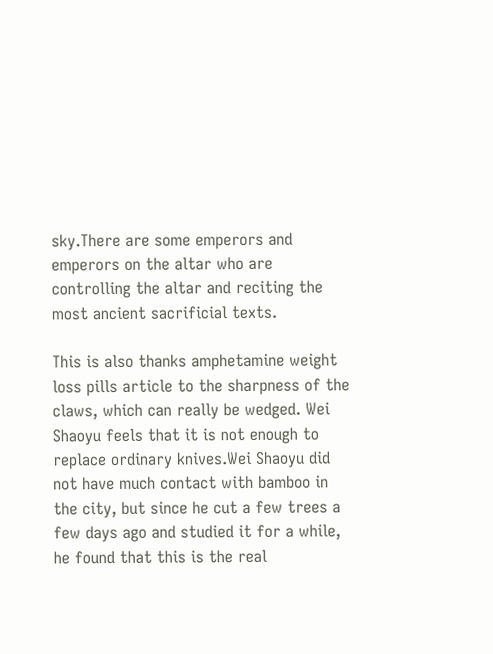sky.There are some emperors and emperors on the altar who are controlling the altar and reciting the most ancient sacrificial texts.

This is also thanks amphetamine weight loss pills article to the sharpness of the claws, which can really be wedged. Wei Shaoyu feels that it is not enough to replace ordinary knives.Wei Shaoyu did not have much contact with bamboo in the city, but since he cut a few trees a few days ago and studied it for a while, he found that this is the real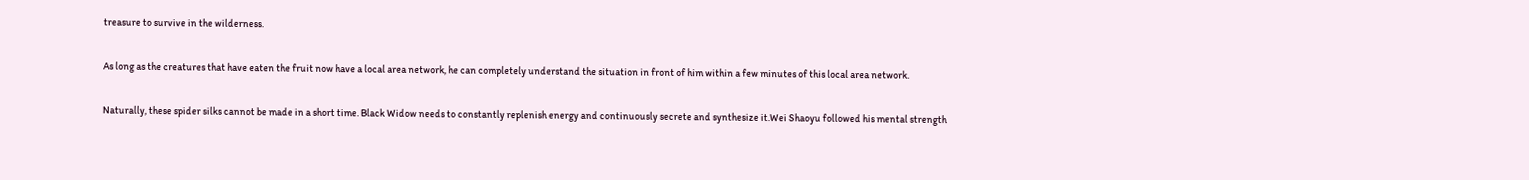treasure to survive in the wilderness.

As long as the creatures that have eaten the fruit now have a local area network, he can completely understand the situation in front of him within a few minutes of this local area network.

Naturally, these spider silks cannot be made in a short time. Black Widow needs to constantly replenish energy and continuously secrete and synthesize it.Wei Shaoyu followed his mental strength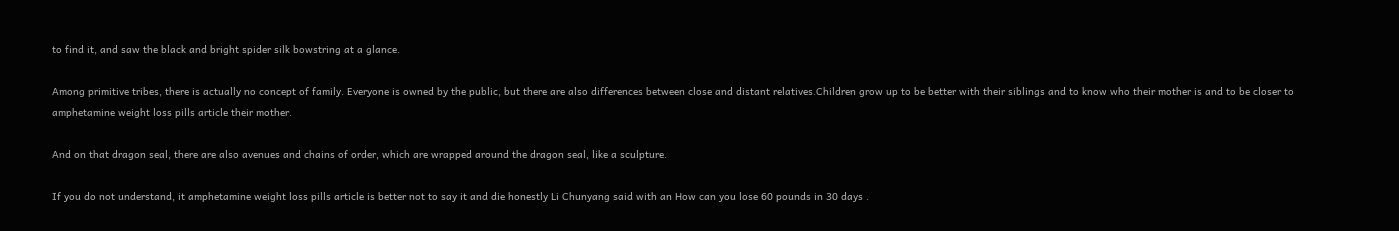to find it, and saw the black and bright spider silk bowstring at a glance.

Among primitive tribes, there is actually no concept of family. Everyone is owned by the public, but there are also differences between close and distant relatives.Children grow up to be better with their siblings and to know who their mother is and to be closer to amphetamine weight loss pills article their mother.

And on that dragon seal, there are also avenues and chains of order, which are wrapped around the dragon seal, like a sculpture.

If you do not understand, it amphetamine weight loss pills article is better not to say it and die honestly Li Chunyang said with an How can you lose 60 pounds in 30 days .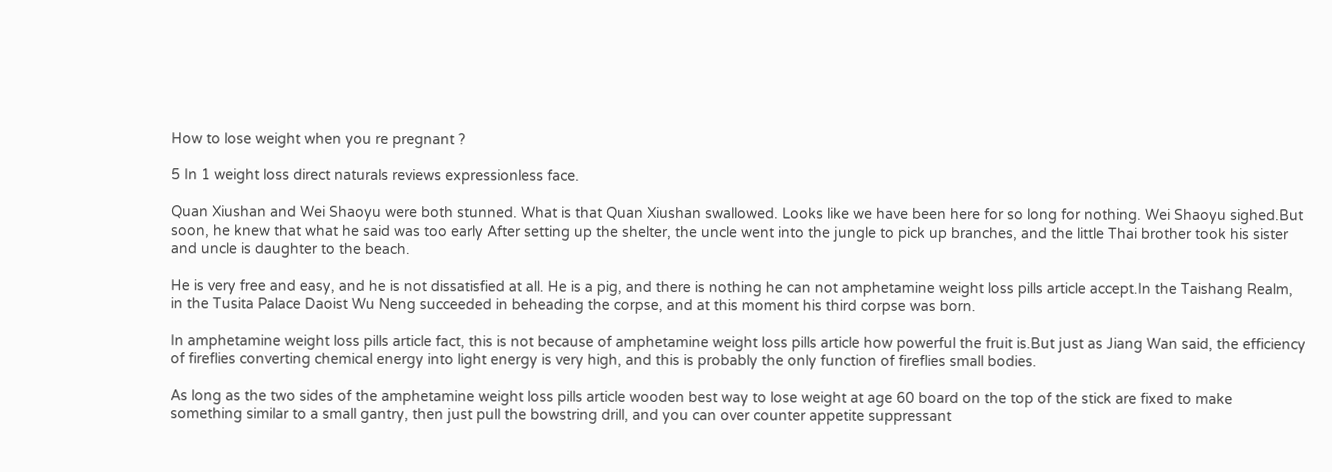How to lose weight when you re pregnant ?

5 In 1 weight loss direct naturals reviews expressionless face.

Quan Xiushan and Wei Shaoyu were both stunned. What is that Quan Xiushan swallowed. Looks like we have been here for so long for nothing. Wei Shaoyu sighed.But soon, he knew that what he said was too early After setting up the shelter, the uncle went into the jungle to pick up branches, and the little Thai brother took his sister and uncle is daughter to the beach.

He is very free and easy, and he is not dissatisfied at all. He is a pig, and there is nothing he can not amphetamine weight loss pills article accept.In the Taishang Realm, in the Tusita Palace Daoist Wu Neng succeeded in beheading the corpse, and at this moment his third corpse was born.

In amphetamine weight loss pills article fact, this is not because of amphetamine weight loss pills article how powerful the fruit is.But just as Jiang Wan said, the efficiency of fireflies converting chemical energy into light energy is very high, and this is probably the only function of fireflies small bodies.

As long as the two sides of the amphetamine weight loss pills article wooden best way to lose weight at age 60 board on the top of the stick are fixed to make something similar to a small gantry, then just pull the bowstring drill, and you can over counter appetite suppressant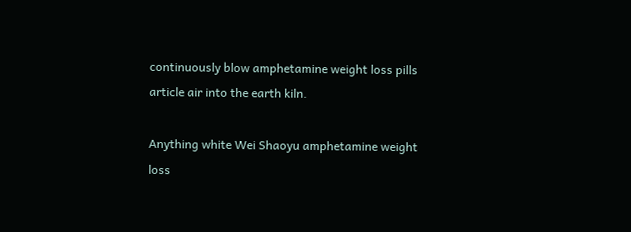continuously blow amphetamine weight loss pills article air into the earth kiln.

Anything white Wei Shaoyu amphetamine weight loss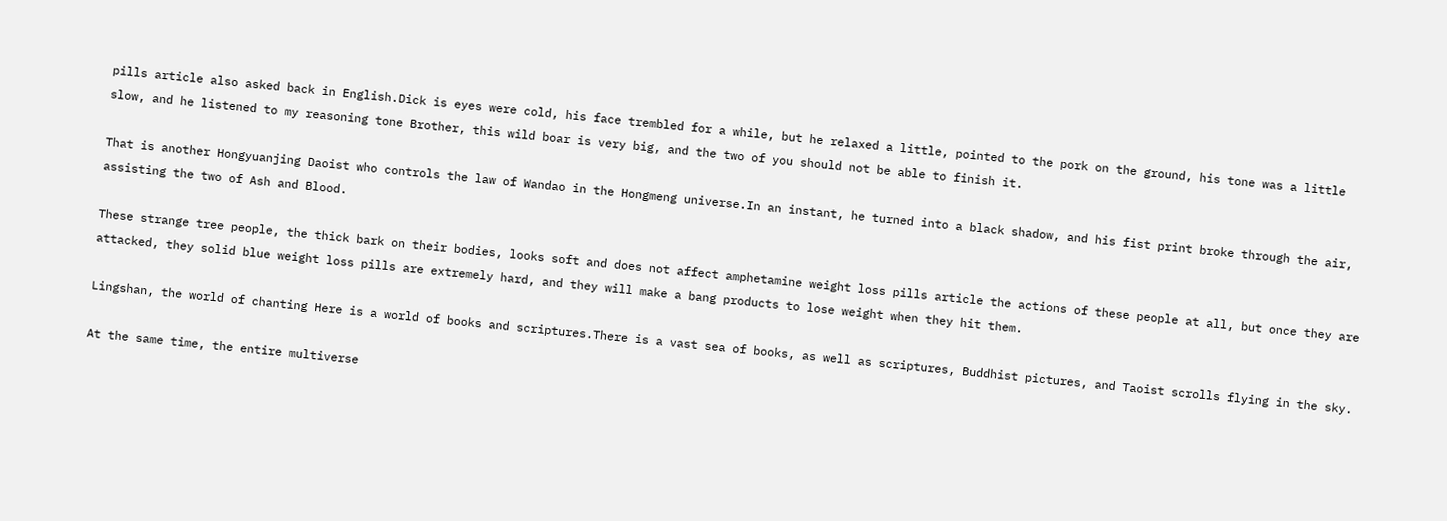pills article also asked back in English.Dick is eyes were cold, his face trembled for a while, but he relaxed a little, pointed to the pork on the ground, his tone was a little slow, and he listened to my reasoning tone Brother, this wild boar is very big, and the two of you should not be able to finish it.

That is another Hongyuanjing Daoist who controls the law of Wandao in the Hongmeng universe.In an instant, he turned into a black shadow, and his fist print broke through the air, assisting the two of Ash and Blood.

These strange tree people, the thick bark on their bodies, looks soft and does not affect amphetamine weight loss pills article the actions of these people at all, but once they are attacked, they solid blue weight loss pills are extremely hard, and they will make a bang products to lose weight when they hit them.

Lingshan, the world of chanting Here is a world of books and scriptures.There is a vast sea of books, as well as scriptures, Buddhist pictures, and Taoist scrolls flying in the sky.

At the same time, the entire multiverse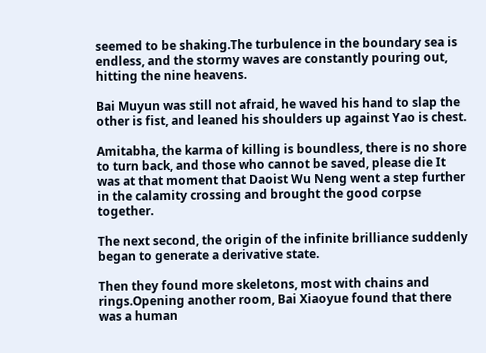seemed to be shaking.The turbulence in the boundary sea is endless, and the stormy waves are constantly pouring out, hitting the nine heavens.

Bai Muyun was still not afraid, he waved his hand to slap the other is fist, and leaned his shoulders up against Yao is chest.

Amitabha, the karma of killing is boundless, there is no shore to turn back, and those who cannot be saved, please die It was at that moment that Daoist Wu Neng went a step further in the calamity crossing and brought the good corpse together.

The next second, the origin of the infinite brilliance suddenly began to generate a derivative state.

Then they found more skeletons, most with chains and rings.Opening another room, Bai Xiaoyue found that there was a human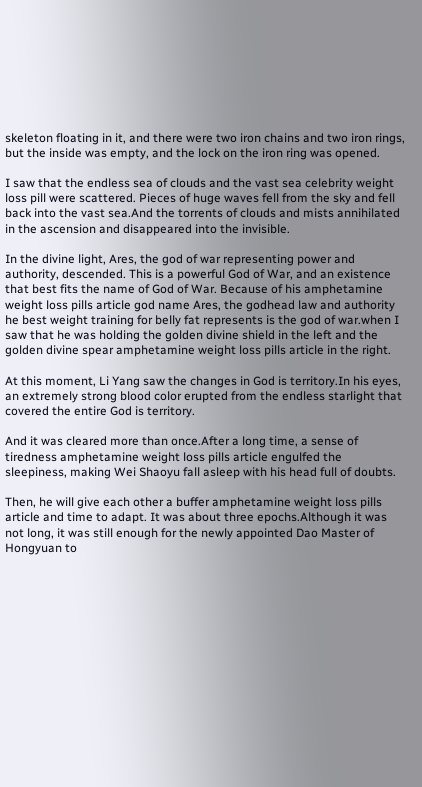skeleton floating in it, and there were two iron chains and two iron rings, but the inside was empty, and the lock on the iron ring was opened.

I saw that the endless sea of clouds and the vast sea celebrity weight loss pill were scattered. Pieces of huge waves fell from the sky and fell back into the vast sea.And the torrents of clouds and mists annihilated in the ascension and disappeared into the invisible.

In the divine light, Ares, the god of war representing power and authority, descended. This is a powerful God of War, and an existence that best fits the name of God of War. Because of his amphetamine weight loss pills article god name Ares, the godhead law and authority he best weight training for belly fat represents is the god of war.when I saw that he was holding the golden divine shield in the left and the golden divine spear amphetamine weight loss pills article in the right.

At this moment, Li Yang saw the changes in God is territory.In his eyes, an extremely strong blood color erupted from the endless starlight that covered the entire God is territory.

And it was cleared more than once.After a long time, a sense of tiredness amphetamine weight loss pills article engulfed the sleepiness, making Wei Shaoyu fall asleep with his head full of doubts.

Then, he will give each other a buffer amphetamine weight loss pills article and time to adapt. It was about three epochs.Although it was not long, it was still enough for the newly appointed Dao Master of Hongyuan to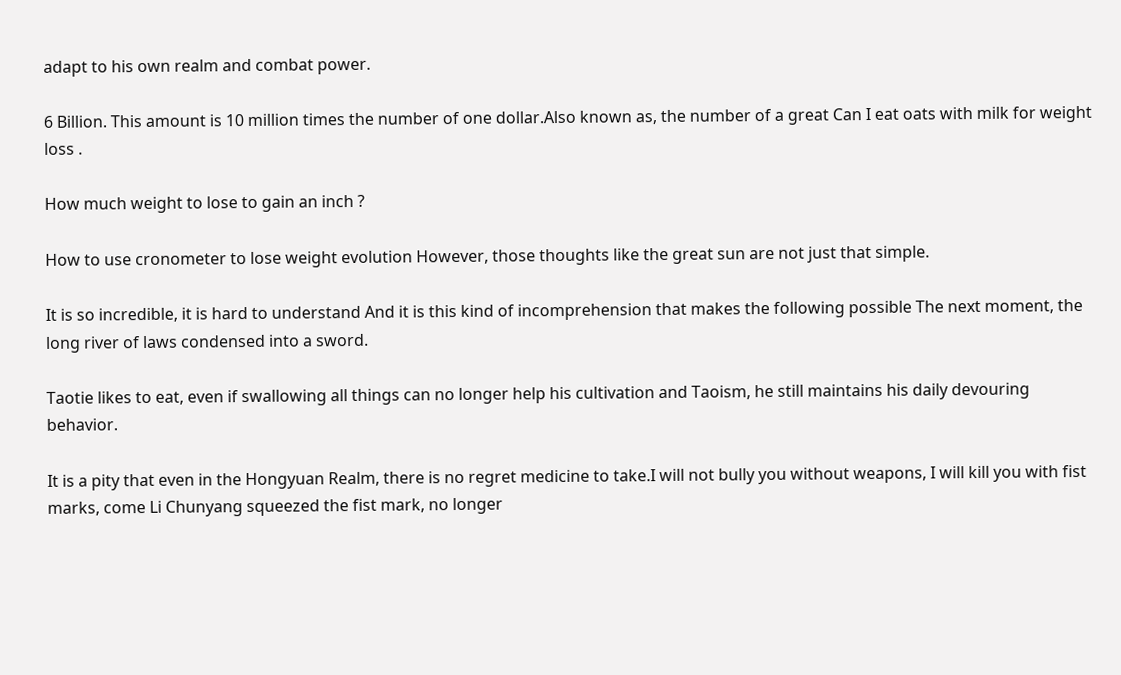adapt to his own realm and combat power.

6 Billion. This amount is 10 million times the number of one dollar.Also known as, the number of a great Can I eat oats with milk for weight loss .

How much weight to lose to gain an inch ?

How to use cronometer to lose weight evolution However, those thoughts like the great sun are not just that simple.

It is so incredible, it is hard to understand And it is this kind of incomprehension that makes the following possible The next moment, the long river of laws condensed into a sword.

Taotie likes to eat, even if swallowing all things can no longer help his cultivation and Taoism, he still maintains his daily devouring behavior.

It is a pity that even in the Hongyuan Realm, there is no regret medicine to take.I will not bully you without weapons, I will kill you with fist marks, come Li Chunyang squeezed the fist mark, no longer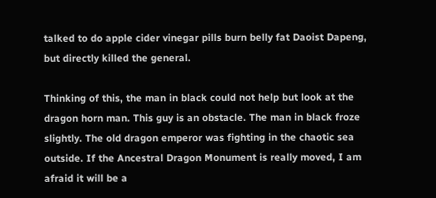talked to do apple cider vinegar pills burn belly fat Daoist Dapeng, but directly killed the general.

Thinking of this, the man in black could not help but look at the dragon horn man. This guy is an obstacle. The man in black froze slightly. The old dragon emperor was fighting in the chaotic sea outside. If the Ancestral Dragon Monument is really moved, I am afraid it will be a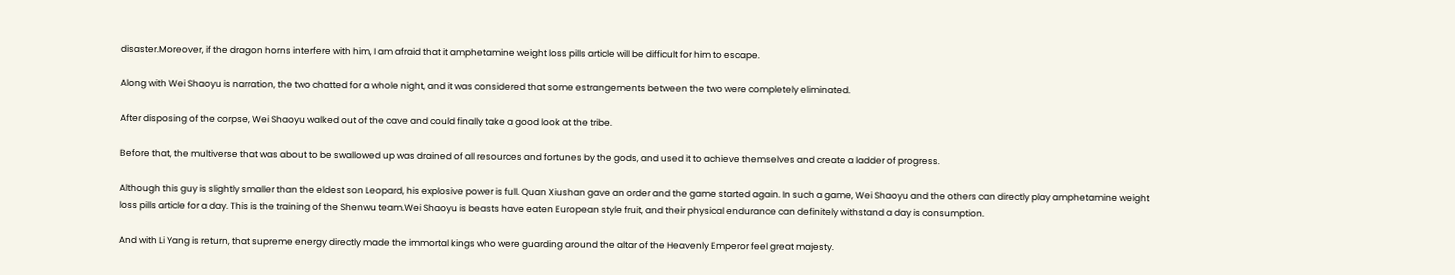disaster.Moreover, if the dragon horns interfere with him, I am afraid that it amphetamine weight loss pills article will be difficult for him to escape.

Along with Wei Shaoyu is narration, the two chatted for a whole night, and it was considered that some estrangements between the two were completely eliminated.

After disposing of the corpse, Wei Shaoyu walked out of the cave and could finally take a good look at the tribe.

Before that, the multiverse that was about to be swallowed up was drained of all resources and fortunes by the gods, and used it to achieve themselves and create a ladder of progress.

Although this guy is slightly smaller than the eldest son Leopard, his explosive power is full. Quan Xiushan gave an order and the game started again. In such a game, Wei Shaoyu and the others can directly play amphetamine weight loss pills article for a day. This is the training of the Shenwu team.Wei Shaoyu is beasts have eaten European style fruit, and their physical endurance can definitely withstand a day is consumption.

And with Li Yang is return, that supreme energy directly made the immortal kings who were guarding around the altar of the Heavenly Emperor feel great majesty.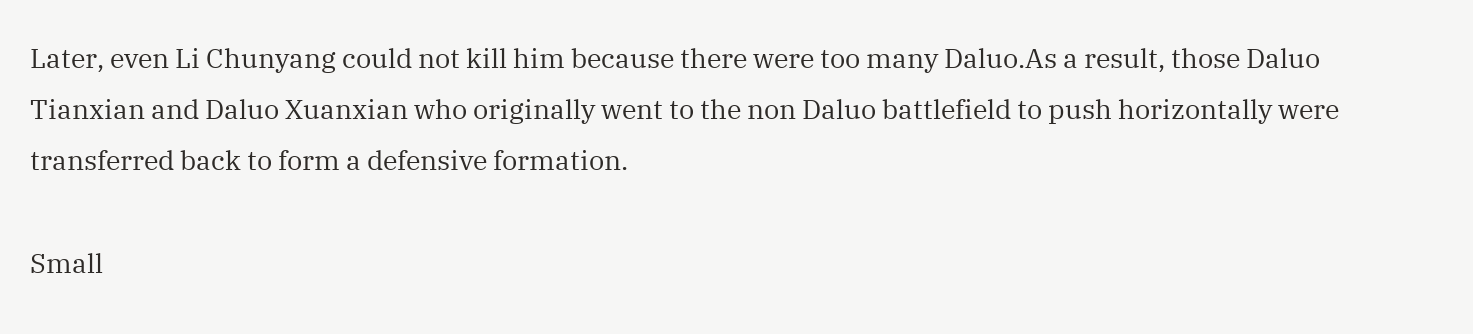Later, even Li Chunyang could not kill him because there were too many Daluo.As a result, those Daluo Tianxian and Daluo Xuanxian who originally went to the non Daluo battlefield to push horizontally were transferred back to form a defensive formation.

Small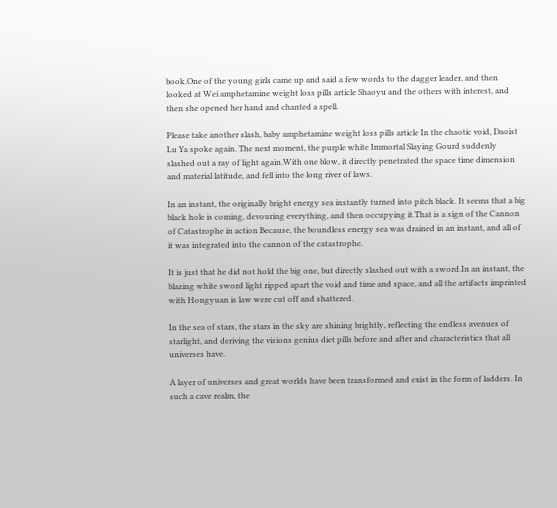book.One of the young girls came up and said a few words to the dagger leader, and then looked at Wei amphetamine weight loss pills article Shaoyu and the others with interest, and then she opened her hand and chanted a spell.

Please take another slash, baby amphetamine weight loss pills article In the chaotic void, Daoist Lu Ya spoke again. The next moment, the purple white Immortal Slaying Gourd suddenly slashed out a ray of light again.With one blow, it directly penetrated the space time dimension and material latitude, and fell into the long river of laws.

In an instant, the originally bright energy sea instantly turned into pitch black. It seems that a big black hole is coming, devouring everything, and then occupying it.That is a sign of the Cannon of Catastrophe in action Because, the boundless energy sea was drained in an instant, and all of it was integrated into the cannon of the catastrophe.

It is just that he did not hold the big one, but directly slashed out with a sword.In an instant, the blazing white sword light ripped apart the void and time and space, and all the artifacts imprinted with Hongyuan is law were cut off and shattered.

In the sea of stars, the stars in the sky are shining brightly, reflecting the endless avenues of starlight, and deriving the visions genius diet pills before and after and characteristics that all universes have.

A layer of universes and great worlds have been transformed and exist in the form of ladders. In such a cave realm, the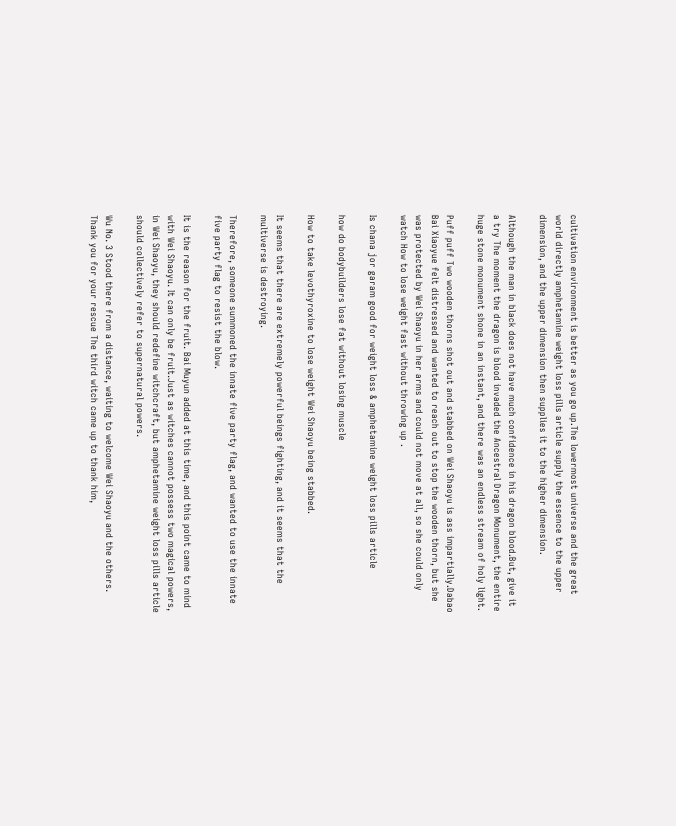cultivation environment is better as you go up.The lowermost universe and the great world directly amphetamine weight loss pills article supply the essence to the upper dimension, and the upper dimension then supplies it to the higher dimension.

Although the man in black does not have much confidence in his dragon blood.But, give it a try The moment the dragon is blood invaded the Ancestral Dragon Monument, the entire huge stone monument shone in an instant, and there was an endless stream of holy light.

Puff puff Two wooden thorns shot out and stabbed on Wei Shaoyu is ass impartially.Dabao Bai Xiaoyue felt distressed and wanted to reach out to stop the wooden thorn, but she was protected by Wei Shaoyu in her arms and could not move at all, so she could only watch How to lose weight fast without throwing up .

Is chana jor garam good for weight loss & amphetamine weight loss pills article

how do bodybuilders lose fat without losing muscle

How to take levothyroxine to lose weight Wei Shaoyu being stabbed.

It seems that there are extremely powerful beings fighting, and it seems that the multiverse is destroying.

Therefore, someone summoned the innate five party flag, and wanted to use the innate five party flag to resist the blow.

It is the reason for the fruit. Bai Muyun added at this time, and this point came to mind with Wei Shaoyu. It can only be fruit.Just as witches cannot possess two magical powers, in Wei Shaoyu, they should redefine witchcraft, but amphetamine weight loss pills article should collectively refer to supernatural powers.

Wu No. 3 Stood there from a distance, waiting to welcome Wei Shaoyu and the others. Thank you for your rescue The third witch came up to thank him,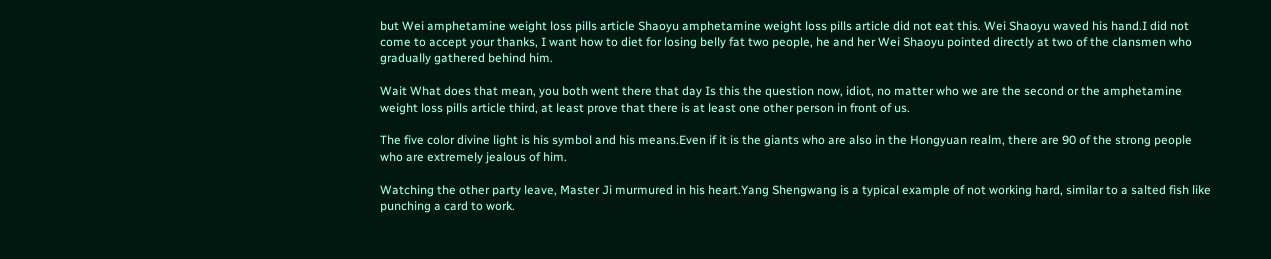but Wei amphetamine weight loss pills article Shaoyu amphetamine weight loss pills article did not eat this. Wei Shaoyu waved his hand.I did not come to accept your thanks, I want how to diet for losing belly fat two people, he and her Wei Shaoyu pointed directly at two of the clansmen who gradually gathered behind him.

Wait What does that mean, you both went there that day Is this the question now, idiot, no matter who we are the second or the amphetamine weight loss pills article third, at least prove that there is at least one other person in front of us.

The five color divine light is his symbol and his means.Even if it is the giants who are also in the Hongyuan realm, there are 90 of the strong people who are extremely jealous of him.

Watching the other party leave, Master Ji murmured in his heart.Yang Shengwang is a typical example of not working hard, similar to a salted fish like punching a card to work.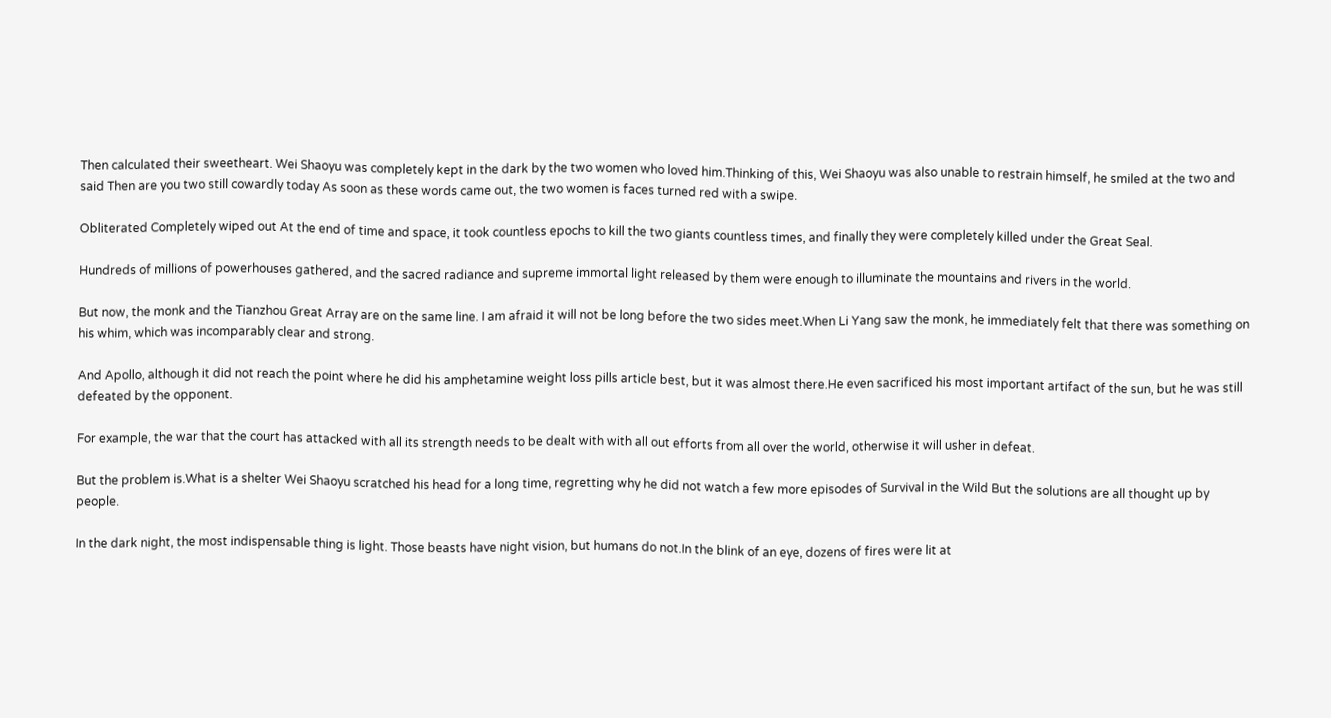Then calculated their sweetheart. Wei Shaoyu was completely kept in the dark by the two women who loved him.Thinking of this, Wei Shaoyu was also unable to restrain himself, he smiled at the two and said Then are you two still cowardly today As soon as these words came out, the two women is faces turned red with a swipe.

Obliterated Completely wiped out At the end of time and space, it took countless epochs to kill the two giants countless times, and finally they were completely killed under the Great Seal.

Hundreds of millions of powerhouses gathered, and the sacred radiance and supreme immortal light released by them were enough to illuminate the mountains and rivers in the world.

But now, the monk and the Tianzhou Great Array are on the same line. I am afraid it will not be long before the two sides meet.When Li Yang saw the monk, he immediately felt that there was something on his whim, which was incomparably clear and strong.

And Apollo, although it did not reach the point where he did his amphetamine weight loss pills article best, but it was almost there.He even sacrificed his most important artifact of the sun, but he was still defeated by the opponent.

For example, the war that the court has attacked with all its strength needs to be dealt with with all out efforts from all over the world, otherwise it will usher in defeat.

But the problem is.What is a shelter Wei Shaoyu scratched his head for a long time, regretting why he did not watch a few more episodes of Survival in the Wild But the solutions are all thought up by people.

In the dark night, the most indispensable thing is light. Those beasts have night vision, but humans do not.In the blink of an eye, dozens of fires were lit at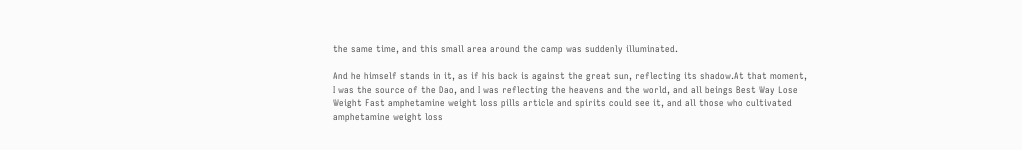the same time, and this small area around the camp was suddenly illuminated.

And he himself stands in it, as if his back is against the great sun, reflecting its shadow.At that moment, I was the source of the Dao, and I was reflecting the heavens and the world, and all beings Best Way Lose Weight Fast amphetamine weight loss pills article and spirits could see it, and all those who cultivated amphetamine weight loss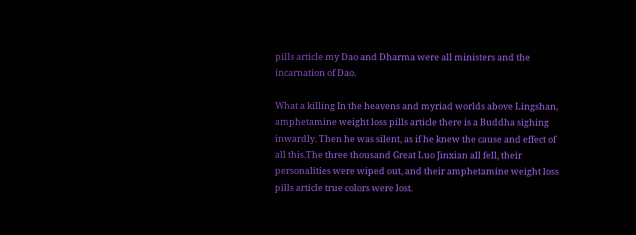pills article my Dao and Dharma were all ministers and the incarnation of Dao.

What a killing In the heavens and myriad worlds above Lingshan, amphetamine weight loss pills article there is a Buddha sighing inwardly. Then he was silent, as if he knew the cause and effect of all this.The three thousand Great Luo Jinxian all fell, their personalities were wiped out, and their amphetamine weight loss pills article true colors were lost.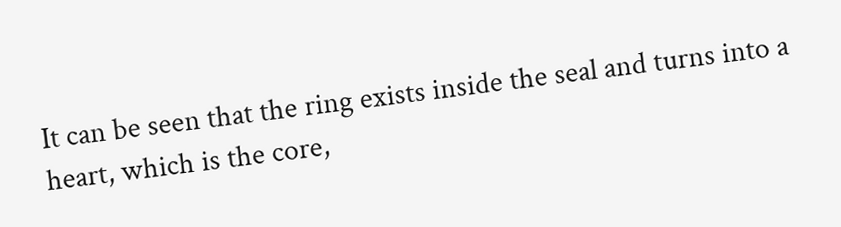It can be seen that the ring exists inside the seal and turns into a heart, which is the core,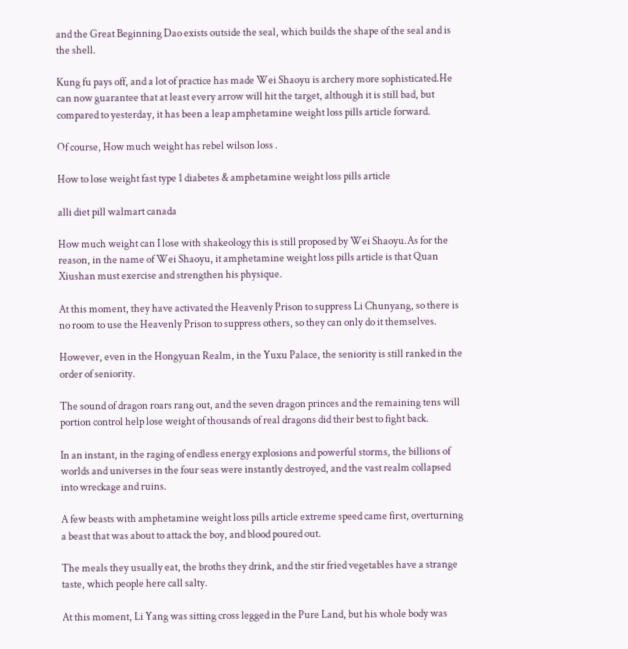and the Great Beginning Dao exists outside the seal, which builds the shape of the seal and is the shell.

Kung fu pays off, and a lot of practice has made Wei Shaoyu is archery more sophisticated.He can now guarantee that at least every arrow will hit the target, although it is still bad, but compared to yesterday, it has been a leap amphetamine weight loss pills article forward.

Of course, How much weight has rebel wilson loss .

How to lose weight fast type 1 diabetes & amphetamine weight loss pills article

alli diet pill walmart canada

How much weight can I lose with shakeology this is still proposed by Wei Shaoyu.As for the reason, in the name of Wei Shaoyu, it amphetamine weight loss pills article is that Quan Xiushan must exercise and strengthen his physique.

At this moment, they have activated the Heavenly Prison to suppress Li Chunyang, so there is no room to use the Heavenly Prison to suppress others, so they can only do it themselves.

However, even in the Hongyuan Realm, in the Yuxu Palace, the seniority is still ranked in the order of seniority.

The sound of dragon roars rang out, and the seven dragon princes and the remaining tens will portion control help lose weight of thousands of real dragons did their best to fight back.

In an instant, in the raging of endless energy explosions and powerful storms, the billions of worlds and universes in the four seas were instantly destroyed, and the vast realm collapsed into wreckage and ruins.

A few beasts with amphetamine weight loss pills article extreme speed came first, overturning a beast that was about to attack the boy, and blood poured out.

The meals they usually eat, the broths they drink, and the stir fried vegetables have a strange taste, which people here call salty.

At this moment, Li Yang was sitting cross legged in the Pure Land, but his whole body was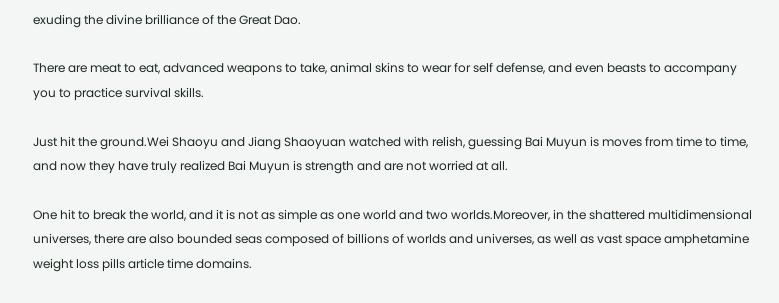exuding the divine brilliance of the Great Dao.

There are meat to eat, advanced weapons to take, animal skins to wear for self defense, and even beasts to accompany you to practice survival skills.

Just hit the ground.Wei Shaoyu and Jiang Shaoyuan watched with relish, guessing Bai Muyun is moves from time to time, and now they have truly realized Bai Muyun is strength and are not worried at all.

One hit to break the world, and it is not as simple as one world and two worlds.Moreover, in the shattered multidimensional universes, there are also bounded seas composed of billions of worlds and universes, as well as vast space amphetamine weight loss pills article time domains.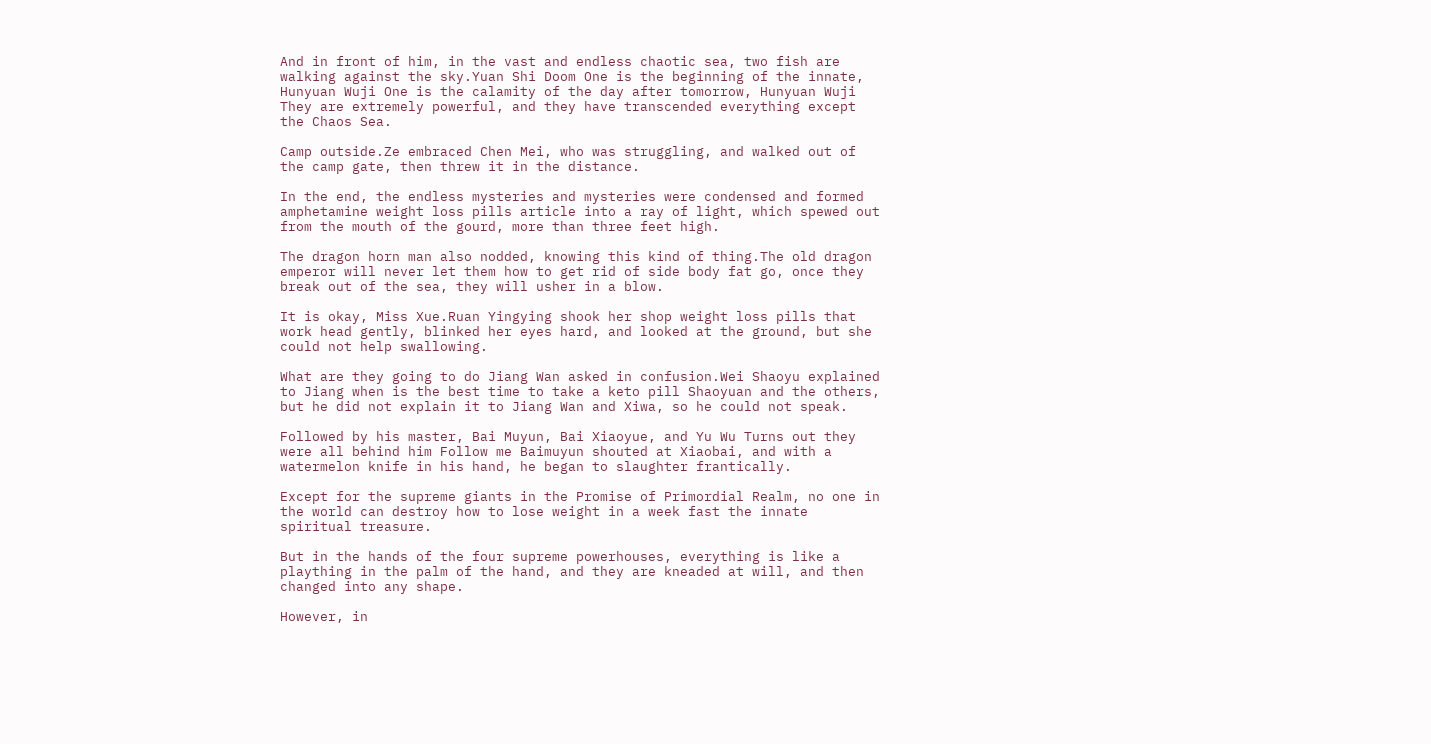And in front of him, in the vast and endless chaotic sea, two fish are walking against the sky.Yuan Shi Doom One is the beginning of the innate, Hunyuan Wuji One is the calamity of the day after tomorrow, Hunyuan Wuji They are extremely powerful, and they have transcended everything except the Chaos Sea.

Camp outside.Ze embraced Chen Mei, who was struggling, and walked out of the camp gate, then threw it in the distance.

In the end, the endless mysteries and mysteries were condensed and formed amphetamine weight loss pills article into a ray of light, which spewed out from the mouth of the gourd, more than three feet high.

The dragon horn man also nodded, knowing this kind of thing.The old dragon emperor will never let them how to get rid of side body fat go, once they break out of the sea, they will usher in a blow.

It is okay, Miss Xue.Ruan Yingying shook her shop weight loss pills that work head gently, blinked her eyes hard, and looked at the ground, but she could not help swallowing.

What are they going to do Jiang Wan asked in confusion.Wei Shaoyu explained to Jiang when is the best time to take a keto pill Shaoyuan and the others, but he did not explain it to Jiang Wan and Xiwa, so he could not speak.

Followed by his master, Bai Muyun, Bai Xiaoyue, and Yu Wu Turns out they were all behind him Follow me Baimuyun shouted at Xiaobai, and with a watermelon knife in his hand, he began to slaughter frantically.

Except for the supreme giants in the Promise of Primordial Realm, no one in the world can destroy how to lose weight in a week fast the innate spiritual treasure.

But in the hands of the four supreme powerhouses, everything is like a plaything in the palm of the hand, and they are kneaded at will, and then changed into any shape.

However, in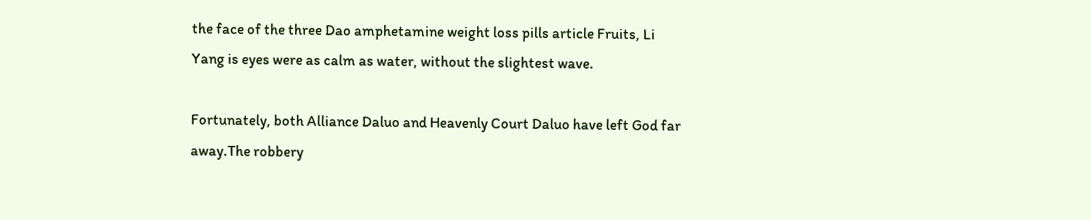the face of the three Dao amphetamine weight loss pills article Fruits, Li Yang is eyes were as calm as water, without the slightest wave.

Fortunately, both Alliance Daluo and Heavenly Court Daluo have left God far away.The robbery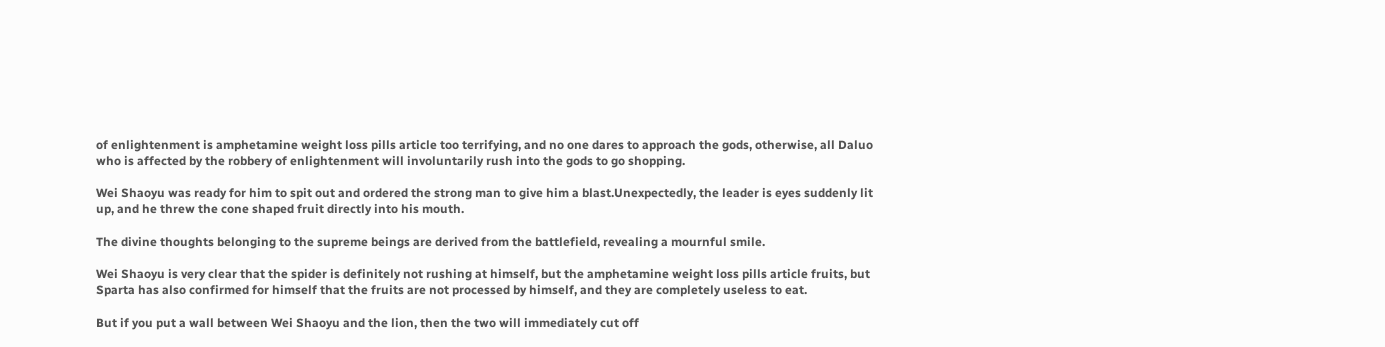of enlightenment is amphetamine weight loss pills article too terrifying, and no one dares to approach the gods, otherwise, all Daluo who is affected by the robbery of enlightenment will involuntarily rush into the gods to go shopping.

Wei Shaoyu was ready for him to spit out and ordered the strong man to give him a blast.Unexpectedly, the leader is eyes suddenly lit up, and he threw the cone shaped fruit directly into his mouth.

The divine thoughts belonging to the supreme beings are derived from the battlefield, revealing a mournful smile.

Wei Shaoyu is very clear that the spider is definitely not rushing at himself, but the amphetamine weight loss pills article fruits, but Sparta has also confirmed for himself that the fruits are not processed by himself, and they are completely useless to eat.

But if you put a wall between Wei Shaoyu and the lion, then the two will immediately cut off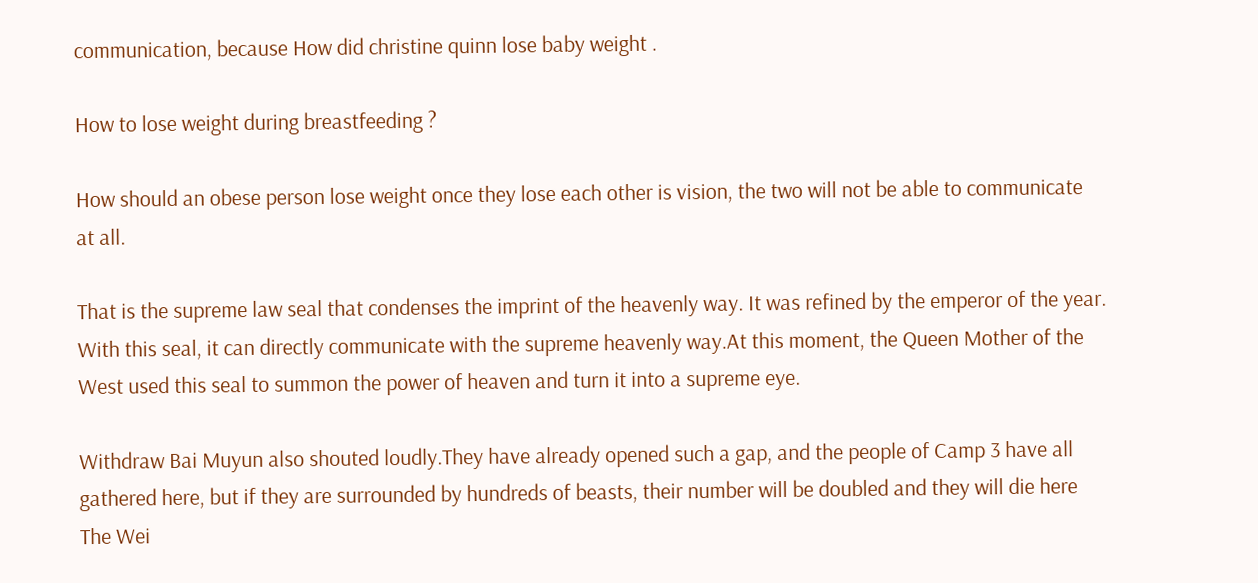communication, because How did christine quinn lose baby weight .

How to lose weight during breastfeeding ?

How should an obese person lose weight once they lose each other is vision, the two will not be able to communicate at all.

That is the supreme law seal that condenses the imprint of the heavenly way. It was refined by the emperor of the year. With this seal, it can directly communicate with the supreme heavenly way.At this moment, the Queen Mother of the West used this seal to summon the power of heaven and turn it into a supreme eye.

Withdraw Bai Muyun also shouted loudly.They have already opened such a gap, and the people of Camp 3 have all gathered here, but if they are surrounded by hundreds of beasts, their number will be doubled and they will die here The Wei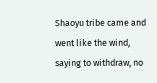Shaoyu tribe came and went like the wind, saying to withdraw, no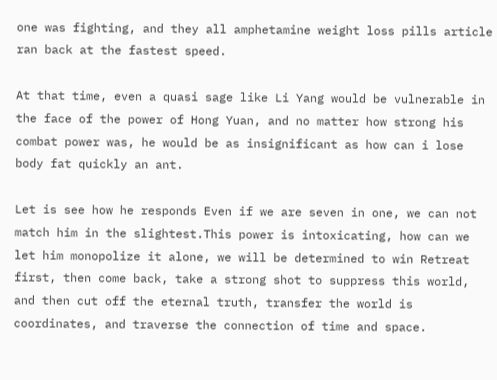one was fighting, and they all amphetamine weight loss pills article ran back at the fastest speed.

At that time, even a quasi sage like Li Yang would be vulnerable in the face of the power of Hong Yuan, and no matter how strong his combat power was, he would be as insignificant as how can i lose body fat quickly an ant.

Let is see how he responds Even if we are seven in one, we can not match him in the slightest.This power is intoxicating, how can we let him monopolize it alone, we will be determined to win Retreat first, then come back, take a strong shot to suppress this world, and then cut off the eternal truth, transfer the world is coordinates, and traverse the connection of time and space.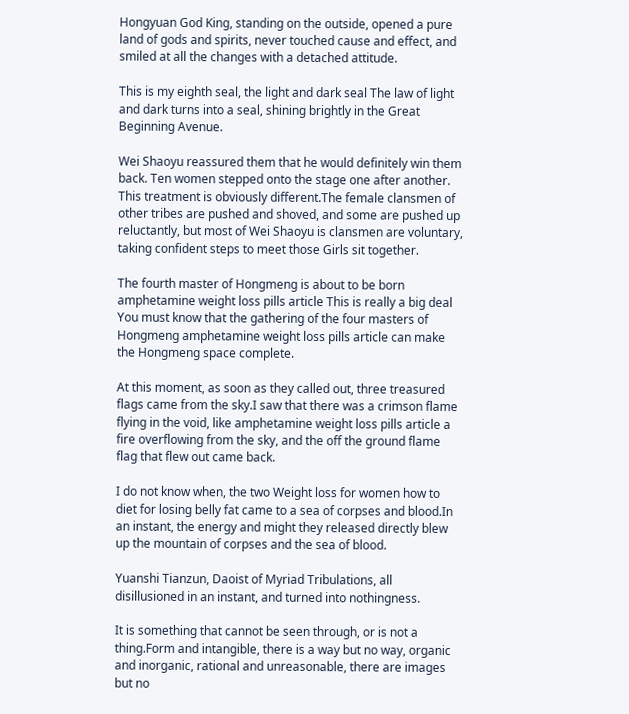Hongyuan God King, standing on the outside, opened a pure land of gods and spirits, never touched cause and effect, and smiled at all the changes with a detached attitude.

This is my eighth seal, the light and dark seal The law of light and dark turns into a seal, shining brightly in the Great Beginning Avenue.

Wei Shaoyu reassured them that he would definitely win them back. Ten women stepped onto the stage one after another. This treatment is obviously different.The female clansmen of other tribes are pushed and shoved, and some are pushed up reluctantly, but most of Wei Shaoyu is clansmen are voluntary, taking confident steps to meet those Girls sit together.

The fourth master of Hongmeng is about to be born amphetamine weight loss pills article This is really a big deal You must know that the gathering of the four masters of Hongmeng amphetamine weight loss pills article can make the Hongmeng space complete.

At this moment, as soon as they called out, three treasured flags came from the sky.I saw that there was a crimson flame flying in the void, like amphetamine weight loss pills article a fire overflowing from the sky, and the off the ground flame flag that flew out came back.

I do not know when, the two Weight loss for women how to diet for losing belly fat came to a sea of corpses and blood.In an instant, the energy and might they released directly blew up the mountain of corpses and the sea of blood.

Yuanshi Tianzun, Daoist of Myriad Tribulations, all disillusioned in an instant, and turned into nothingness.

It is something that cannot be seen through, or is not a thing.Form and intangible, there is a way but no way, organic and inorganic, rational and unreasonable, there are images but no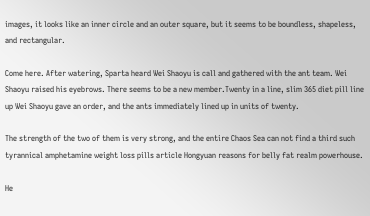images, it looks like an inner circle and an outer square, but it seems to be boundless, shapeless, and rectangular.

Come here. After watering, Sparta heard Wei Shaoyu is call and gathered with the ant team. Wei Shaoyu raised his eyebrows. There seems to be a new member.Twenty in a line, slim 365 diet pill line up Wei Shaoyu gave an order, and the ants immediately lined up in units of twenty.

The strength of the two of them is very strong, and the entire Chaos Sea can not find a third such tyrannical amphetamine weight loss pills article Hongyuan reasons for belly fat realm powerhouse.

He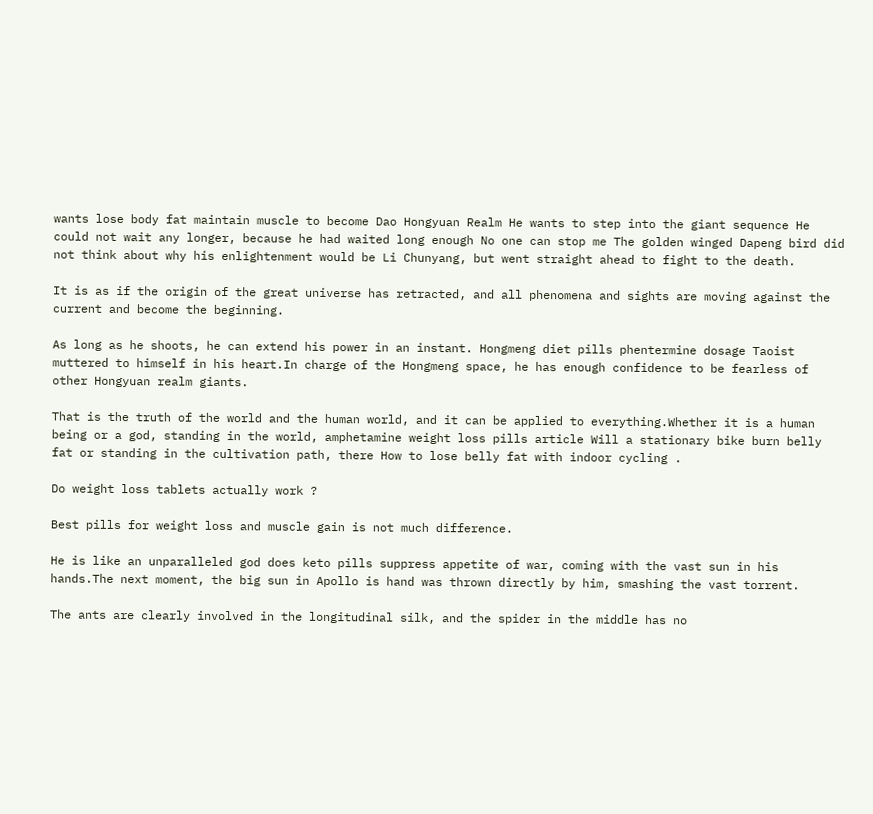wants lose body fat maintain muscle to become Dao Hongyuan Realm He wants to step into the giant sequence He could not wait any longer, because he had waited long enough No one can stop me The golden winged Dapeng bird did not think about why his enlightenment would be Li Chunyang, but went straight ahead to fight to the death.

It is as if the origin of the great universe has retracted, and all phenomena and sights are moving against the current and become the beginning.

As long as he shoots, he can extend his power in an instant. Hongmeng diet pills phentermine dosage Taoist muttered to himself in his heart.In charge of the Hongmeng space, he has enough confidence to be fearless of other Hongyuan realm giants.

That is the truth of the world and the human world, and it can be applied to everything.Whether it is a human being or a god, standing in the world, amphetamine weight loss pills article Will a stationary bike burn belly fat or standing in the cultivation path, there How to lose belly fat with indoor cycling .

Do weight loss tablets actually work ?

Best pills for weight loss and muscle gain is not much difference.

He is like an unparalleled god does keto pills suppress appetite of war, coming with the vast sun in his hands.The next moment, the big sun in Apollo is hand was thrown directly by him, smashing the vast torrent.

The ants are clearly involved in the longitudinal silk, and the spider in the middle has no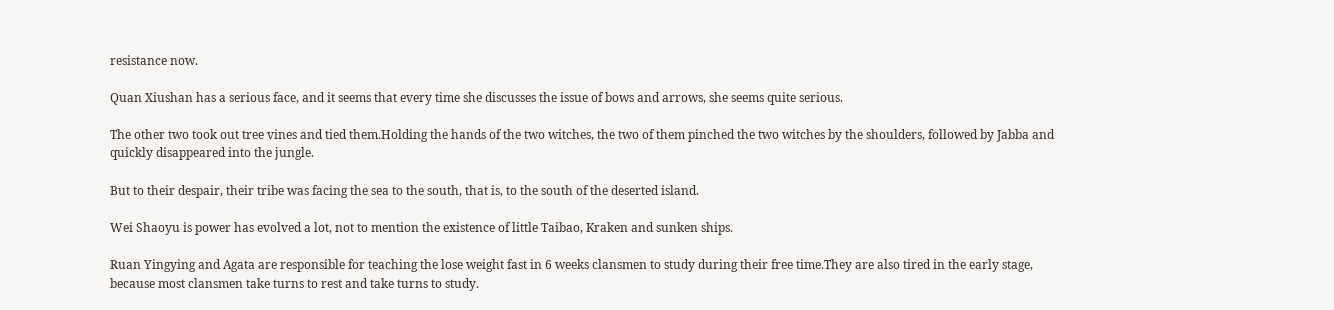resistance now.

Quan Xiushan has a serious face, and it seems that every time she discusses the issue of bows and arrows, she seems quite serious.

The other two took out tree vines and tied them.Holding the hands of the two witches, the two of them pinched the two witches by the shoulders, followed by Jabba and quickly disappeared into the jungle.

But to their despair, their tribe was facing the sea to the south, that is, to the south of the deserted island.

Wei Shaoyu is power has evolved a lot, not to mention the existence of little Taibao, Kraken and sunken ships.

Ruan Yingying and Agata are responsible for teaching the lose weight fast in 6 weeks clansmen to study during their free time.They are also tired in the early stage, because most clansmen take turns to rest and take turns to study.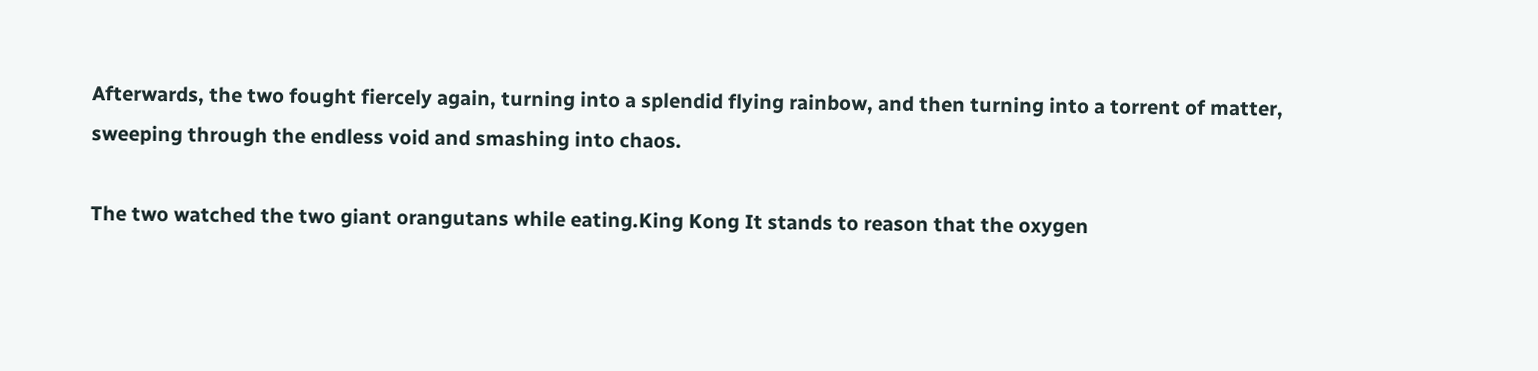Afterwards, the two fought fiercely again, turning into a splendid flying rainbow, and then turning into a torrent of matter, sweeping through the endless void and smashing into chaos.

The two watched the two giant orangutans while eating.King Kong It stands to reason that the oxygen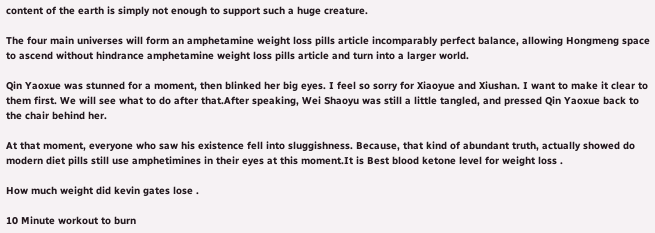content of the earth is simply not enough to support such a huge creature.

The four main universes will form an amphetamine weight loss pills article incomparably perfect balance, allowing Hongmeng space to ascend without hindrance amphetamine weight loss pills article and turn into a larger world.

Qin Yaoxue was stunned for a moment, then blinked her big eyes. I feel so sorry for Xiaoyue and Xiushan. I want to make it clear to them first. We will see what to do after that.After speaking, Wei Shaoyu was still a little tangled, and pressed Qin Yaoxue back to the chair behind her.

At that moment, everyone who saw his existence fell into sluggishness. Because, that kind of abundant truth, actually showed do modern diet pills still use amphetimines in their eyes at this moment.It is Best blood ketone level for weight loss .

How much weight did kevin gates lose .

10 Minute workout to burn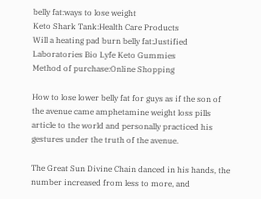belly fat:ways to lose weight
Keto Shark Tank:Health Care Products
Will a heating pad burn belly fat:Justified Laboratories Bio Lyfe Keto Gummies
Method of purchase:Online Shopping

How to lose lower belly fat for guys as if the son of the avenue came amphetamine weight loss pills article to the world and personally practiced his gestures under the truth of the avenue.

The Great Sun Divine Chain danced in his hands, the number increased from less to more, and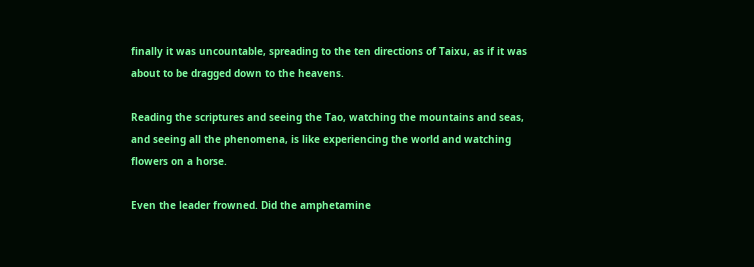finally it was uncountable, spreading to the ten directions of Taixu, as if it was about to be dragged down to the heavens.

Reading the scriptures and seeing the Tao, watching the mountains and seas, and seeing all the phenomena, is like experiencing the world and watching flowers on a horse.

Even the leader frowned. Did the amphetamine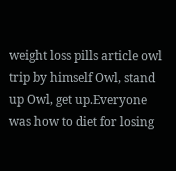weight loss pills article owl trip by himself Owl, stand up Owl, get up.Everyone was how to diet for losing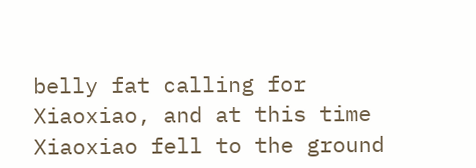belly fat calling for Xiaoxiao, and at this time Xiaoxiao fell to the ground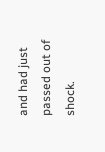and had just passed out of shock.